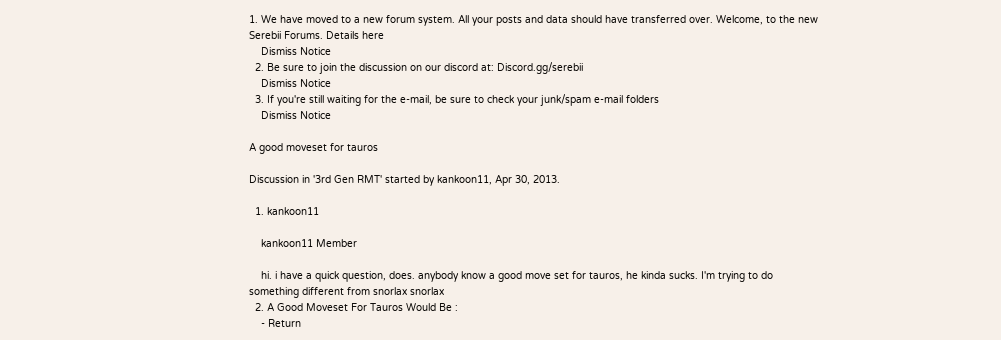1. We have moved to a new forum system. All your posts and data should have transferred over. Welcome, to the new Serebii Forums. Details here
    Dismiss Notice
  2. Be sure to join the discussion on our discord at: Discord.gg/serebii
    Dismiss Notice
  3. If you're still waiting for the e-mail, be sure to check your junk/spam e-mail folders
    Dismiss Notice

A good moveset for tauros

Discussion in '3rd Gen RMT' started by kankoon11, Apr 30, 2013.

  1. kankoon11

    kankoon11 Member

    hi. i have a quick question, does. anybody know a good move set for tauros, he kinda sucks. I'm trying to do something different from snorlax snorlax
  2. A Good Moveset For Tauros Would Be :
    - Return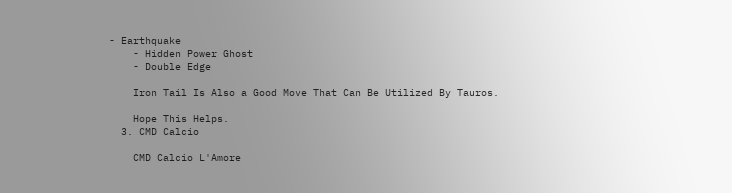- Earthquake
    - Hidden Power Ghost
    - Double Edge

    Iron Tail Is Also a Good Move That Can Be Utilized By Tauros.

    Hope This Helps.
  3. CMD Calcio

    CMD Calcio L'Amore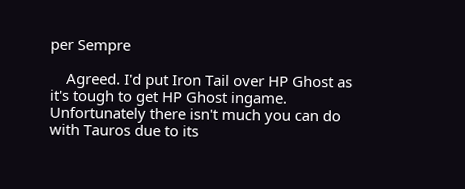per Sempre

    Agreed. I'd put Iron Tail over HP Ghost as it's tough to get HP Ghost ingame. Unfortunately there isn't much you can do with Tauros due to its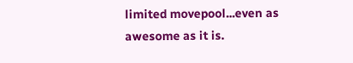limited movepool...even as awesome as it is.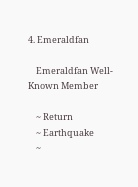4. Emeraldfan

    Emeraldfan Well-Known Member

    ~ Return
    ~ Earthquake
    ~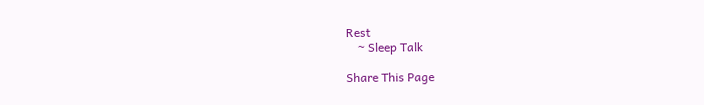Rest
    ~ Sleep Talk

Share This Page